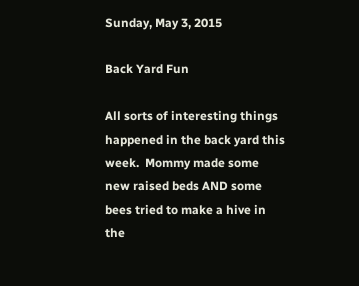Sunday, May 3, 2015

Back Yard Fun

All sorts of interesting things happened in the back yard this week.  Mommy made some new raised beds AND some bees tried to make a hive in the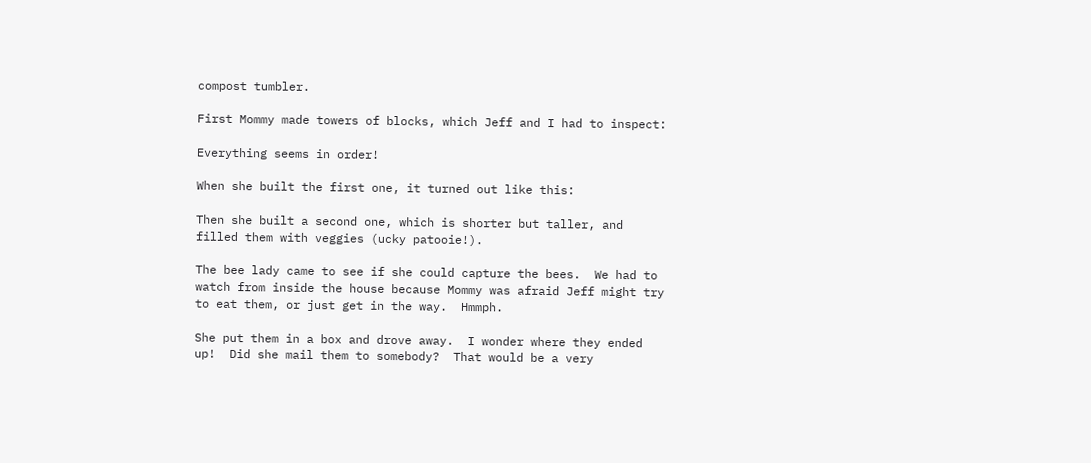compost tumbler.

First Mommy made towers of blocks, which Jeff and I had to inspect:

Everything seems in order!

When she built the first one, it turned out like this:

Then she built a second one, which is shorter but taller, and filled them with veggies (ucky patooie!).

The bee lady came to see if she could capture the bees.  We had to watch from inside the house because Mommy was afraid Jeff might try to eat them, or just get in the way.  Hmmph.

She put them in a box and drove away.  I wonder where they ended up!  Did she mail them to somebody?  That would be a very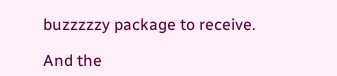buzzzzzy package to receive.

And the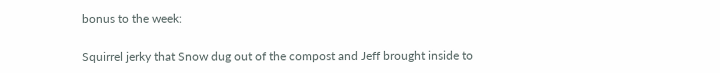bonus to the week:

Squirrel jerky that Snow dug out of the compost and Jeff brought inside to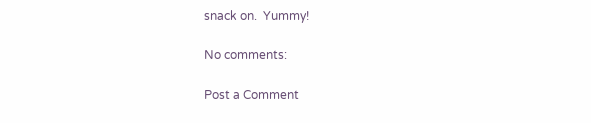snack on.  Yummy!

No comments:

Post a Comment